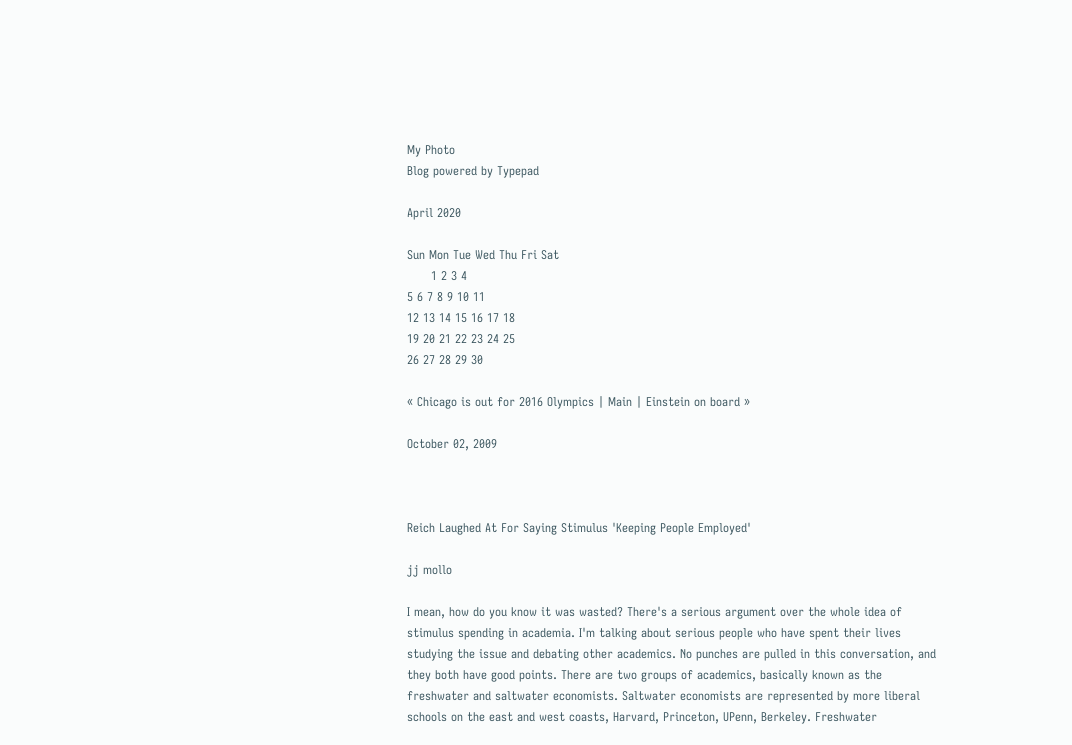My Photo
Blog powered by Typepad

April 2020

Sun Mon Tue Wed Thu Fri Sat
      1 2 3 4
5 6 7 8 9 10 11
12 13 14 15 16 17 18
19 20 21 22 23 24 25
26 27 28 29 30

« Chicago is out for 2016 Olympics | Main | Einstein on board »

October 02, 2009



Reich Laughed At For Saying Stimulus 'Keeping People Employed'

jj mollo

I mean, how do you know it was wasted? There's a serious argument over the whole idea of stimulus spending in academia. I'm talking about serious people who have spent their lives studying the issue and debating other academics. No punches are pulled in this conversation, and they both have good points. There are two groups of academics, basically known as the freshwater and saltwater economists. Saltwater economists are represented by more liberal schools on the east and west coasts, Harvard, Princeton, UPenn, Berkeley. Freshwater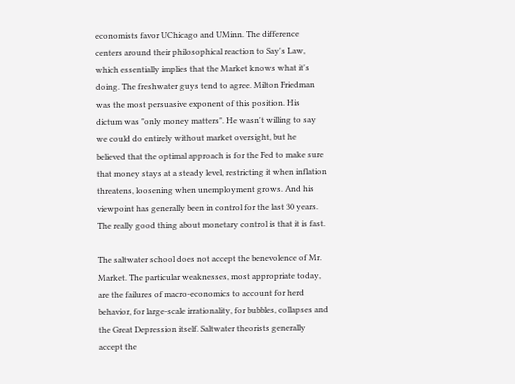economists favor UChicago and UMinn. The difference centers around their philosophical reaction to Say's Law, which essentially implies that the Market knows what it's doing. The freshwater guys tend to agree. Milton Friedman was the most persuasive exponent of this position. His dictum was "only money matters". He wasn't willing to say we could do entirely without market oversight, but he believed that the optimal approach is for the Fed to make sure that money stays at a steady level, restricting it when inflation threatens, loosening when unemployment grows. And his viewpoint has generally been in control for the last 30 years. The really good thing about monetary control is that it is fast.

The saltwater school does not accept the benevolence of Mr. Market. The particular weaknesses, most appropriate today, are the failures of macro-economics to account for herd behavior, for large-scale irrationality, for bubbles, collapses and the Great Depression itself. Saltwater theorists generally accept the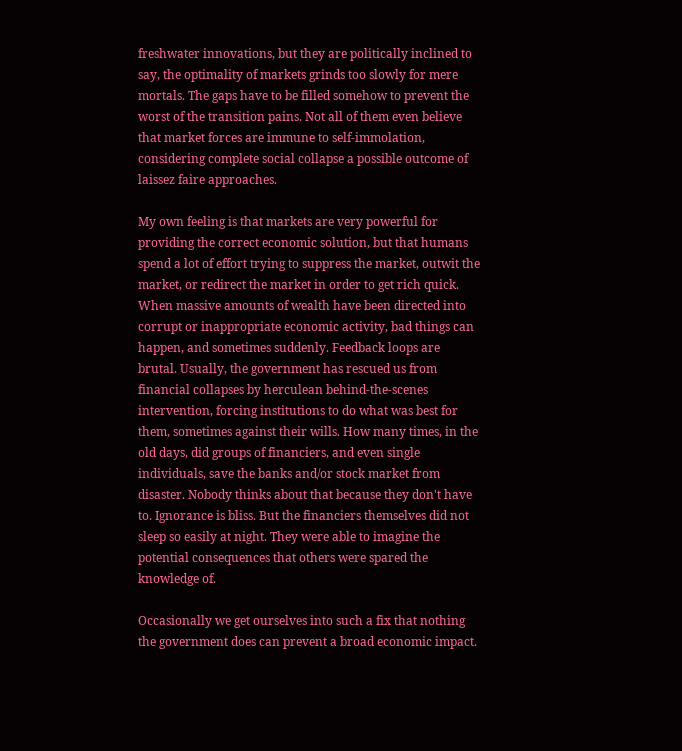freshwater innovations, but they are politically inclined to say, the optimality of markets grinds too slowly for mere mortals. The gaps have to be filled somehow to prevent the worst of the transition pains. Not all of them even believe that market forces are immune to self-immolation, considering complete social collapse a possible outcome of laissez faire approaches.

My own feeling is that markets are very powerful for providing the correct economic solution, but that humans spend a lot of effort trying to suppress the market, outwit the market, or redirect the market in order to get rich quick. When massive amounts of wealth have been directed into corrupt or inappropriate economic activity, bad things can happen, and sometimes suddenly. Feedback loops are brutal. Usually, the government has rescued us from financial collapses by herculean behind-the-scenes intervention, forcing institutions to do what was best for them, sometimes against their wills. How many times, in the old days, did groups of financiers, and even single individuals, save the banks and/or stock market from disaster. Nobody thinks about that because they don't have to. Ignorance is bliss. But the financiers themselves did not sleep so easily at night. They were able to imagine the potential consequences that others were spared the knowledge of.

Occasionally we get ourselves into such a fix that nothing the government does can prevent a broad economic impact.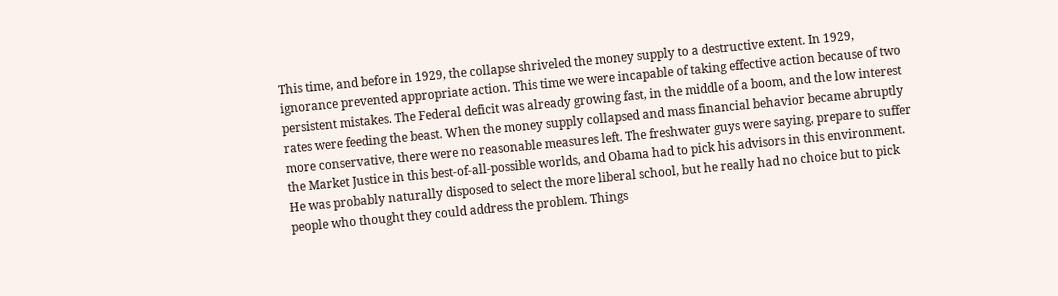This time, and before in 1929, the collapse shriveled the money supply to a destructive extent. In 1929, ignorance prevented appropriate action. This time we were incapable of taking effective action because of two persistent mistakes. The Federal deficit was already growing fast, in the middle of a boom, and the low interest rates were feeding the beast. When the money supply collapsed and mass financial behavior became abruptly more conservative, there were no reasonable measures left. The freshwater guys were saying, prepare to suffer the Market Justice in this best-of-all-possible worlds, and Obama had to pick his advisors in this environment. He was probably naturally disposed to select the more liberal school, but he really had no choice but to pick people who thought they could address the problem. Things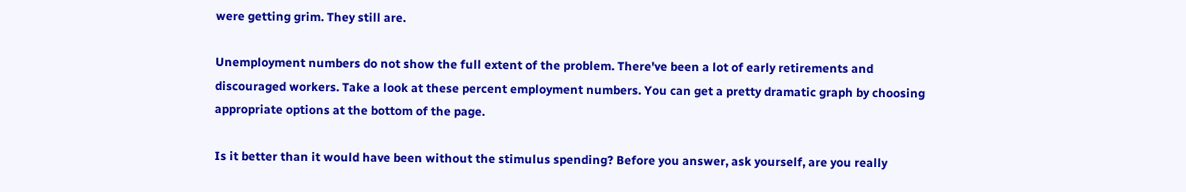were getting grim. They still are.

Unemployment numbers do not show the full extent of the problem. There've been a lot of early retirements and discouraged workers. Take a look at these percent employment numbers. You can get a pretty dramatic graph by choosing appropriate options at the bottom of the page.

Is it better than it would have been without the stimulus spending? Before you answer, ask yourself, are you really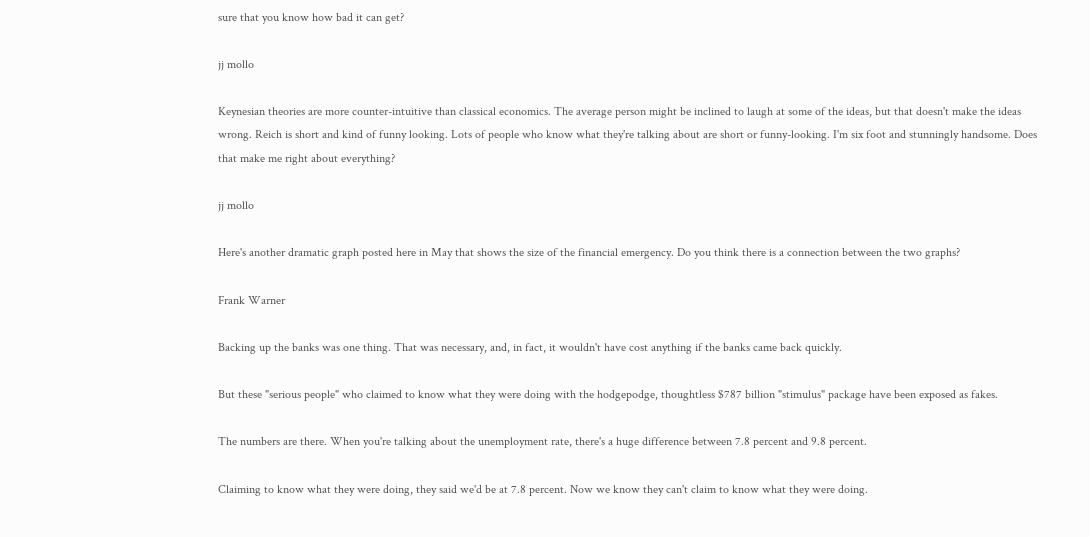sure that you know how bad it can get?

jj mollo

Keynesian theories are more counter-intuitive than classical economics. The average person might be inclined to laugh at some of the ideas, but that doesn't make the ideas wrong. Reich is short and kind of funny looking. Lots of people who know what they're talking about are short or funny-looking. I'm six foot and stunningly handsome. Does that make me right about everything?

jj mollo

Here's another dramatic graph posted here in May that shows the size of the financial emergency. Do you think there is a connection between the two graphs?

Frank Warner

Backing up the banks was one thing. That was necessary, and, in fact, it wouldn't have cost anything if the banks came back quickly.

But these "serious people" who claimed to know what they were doing with the hodgepodge, thoughtless $787 billion "stimulus" package have been exposed as fakes.

The numbers are there. When you're talking about the unemployment rate, there's a huge difference between 7.8 percent and 9.8 percent.

Claiming to know what they were doing, they said we'd be at 7.8 percent. Now we know they can't claim to know what they were doing.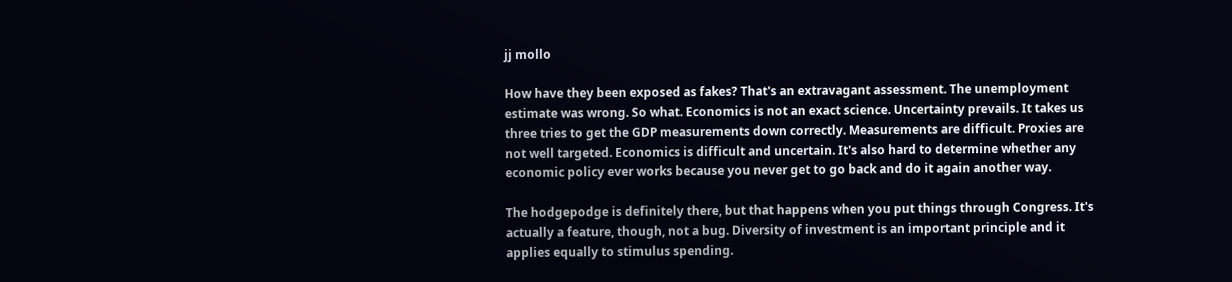jj mollo

How have they been exposed as fakes? That's an extravagant assessment. The unemployment estimate was wrong. So what. Economics is not an exact science. Uncertainty prevails. It takes us three tries to get the GDP measurements down correctly. Measurements are difficult. Proxies are not well targeted. Economics is difficult and uncertain. It's also hard to determine whether any economic policy ever works because you never get to go back and do it again another way.

The hodgepodge is definitely there, but that happens when you put things through Congress. It's actually a feature, though, not a bug. Diversity of investment is an important principle and it applies equally to stimulus spending.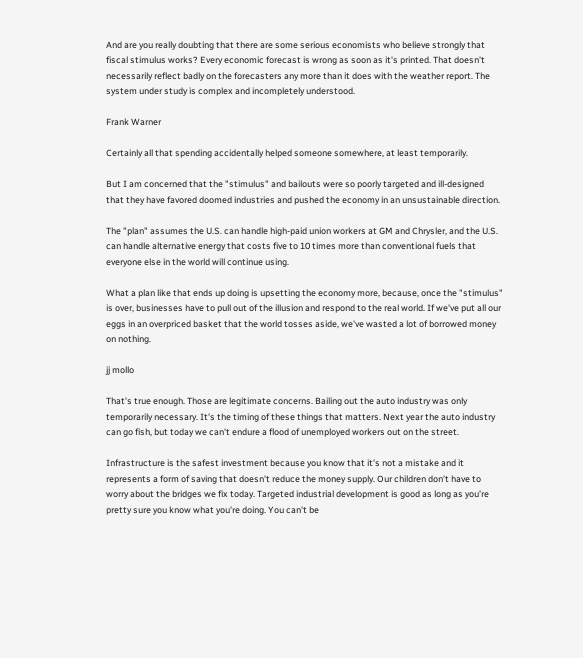And are you really doubting that there are some serious economists who believe strongly that fiscal stimulus works? Every economic forecast is wrong as soon as it's printed. That doesn't necessarily reflect badly on the forecasters any more than it does with the weather report. The system under study is complex and incompletely understood.

Frank Warner

Certainly all that spending accidentally helped someone somewhere, at least temporarily.

But I am concerned that the "stimulus" and bailouts were so poorly targeted and ill-designed that they have favored doomed industries and pushed the economy in an unsustainable direction.

The "plan" assumes the U.S. can handle high-paid union workers at GM and Chrysler, and the U.S. can handle alternative energy that costs five to 10 times more than conventional fuels that everyone else in the world will continue using.

What a plan like that ends up doing is upsetting the economy more, because, once the "stimulus" is over, businesses have to pull out of the illusion and respond to the real world. If we've put all our eggs in an overpriced basket that the world tosses aside, we've wasted a lot of borrowed money on nothing.

jj mollo

That's true enough. Those are legitimate concerns. Bailing out the auto industry was only temporarily necessary. It's the timing of these things that matters. Next year the auto industry can go fish, but today we can't endure a flood of unemployed workers out on the street.

Infrastructure is the safest investment because you know that it's not a mistake and it represents a form of saving that doesn't reduce the money supply. Our children don't have to worry about the bridges we fix today. Targeted industrial development is good as long as you're pretty sure you know what you're doing. You can't be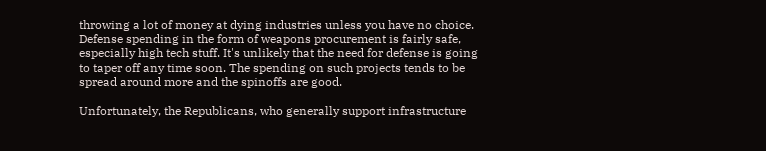throwing a lot of money at dying industries unless you have no choice. Defense spending in the form of weapons procurement is fairly safe, especially high tech stuff. It's unlikely that the need for defense is going to taper off any time soon. The spending on such projects tends to be spread around more and the spinoffs are good.

Unfortunately, the Republicans, who generally support infrastructure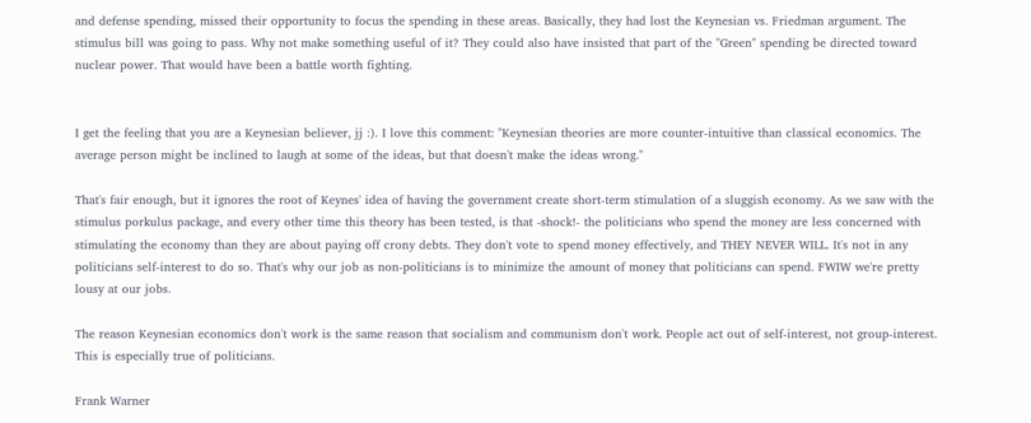and defense spending, missed their opportunity to focus the spending in these areas. Basically, they had lost the Keynesian vs. Friedman argument. The stimulus bill was going to pass. Why not make something useful of it? They could also have insisted that part of the "Green" spending be directed toward nuclear power. That would have been a battle worth fighting.


I get the feeling that you are a Keynesian believer, jj :). I love this comment: "Keynesian theories are more counter-intuitive than classical economics. The average person might be inclined to laugh at some of the ideas, but that doesn't make the ideas wrong."

That's fair enough, but it ignores the root of Keynes' idea of having the government create short-term stimulation of a sluggish economy. As we saw with the stimulus porkulus package, and every other time this theory has been tested, is that -shock!- the politicians who spend the money are less concerned with stimulating the economy than they are about paying off crony debts. They don't vote to spend money effectively, and THEY NEVER WILL. It's not in any politicians self-interest to do so. That's why our job as non-politicians is to minimize the amount of money that politicians can spend. FWIW we're pretty lousy at our jobs.

The reason Keynesian economics don't work is the same reason that socialism and communism don't work. People act out of self-interest, not group-interest. This is especially true of politicians.

Frank Warner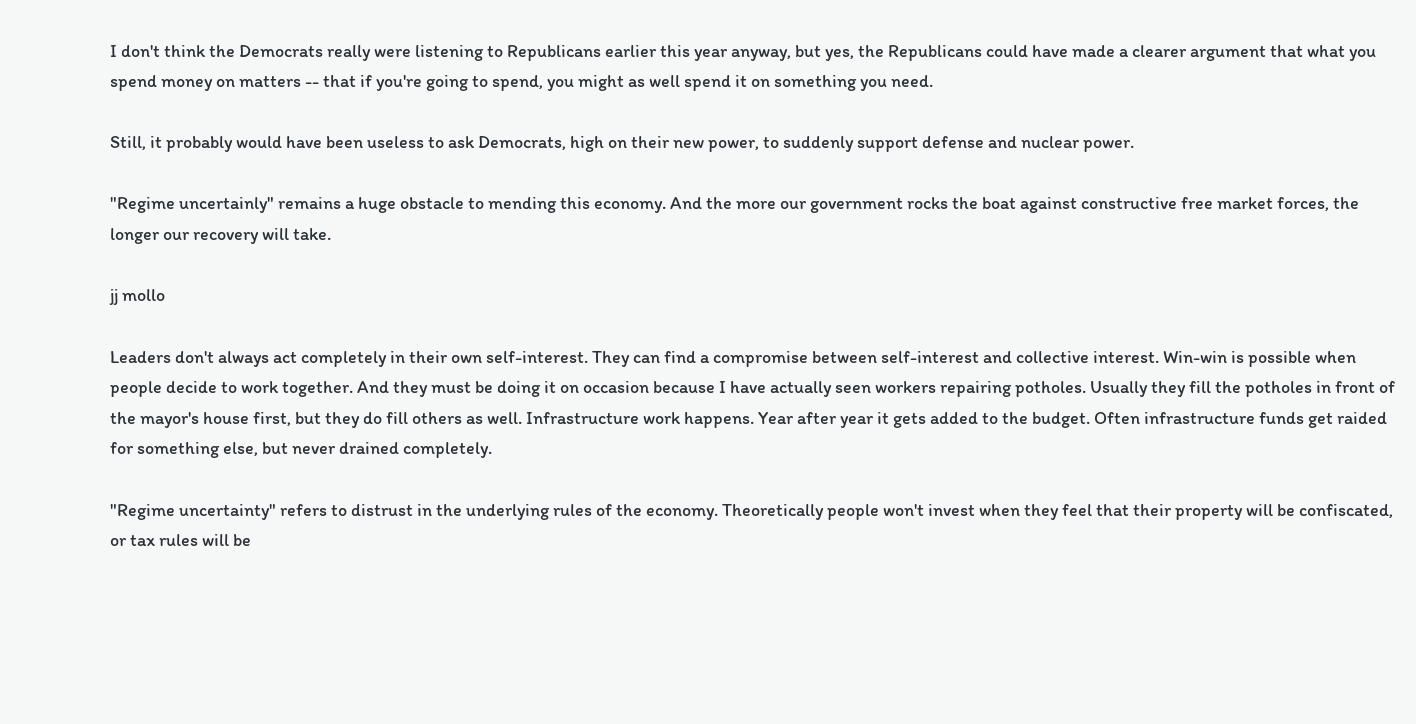I don't think the Democrats really were listening to Republicans earlier this year anyway, but yes, the Republicans could have made a clearer argument that what you spend money on matters -- that if you're going to spend, you might as well spend it on something you need.

Still, it probably would have been useless to ask Democrats, high on their new power, to suddenly support defense and nuclear power.

"Regime uncertainly" remains a huge obstacle to mending this economy. And the more our government rocks the boat against constructive free market forces, the longer our recovery will take.

jj mollo

Leaders don't always act completely in their own self-interest. They can find a compromise between self-interest and collective interest. Win-win is possible when people decide to work together. And they must be doing it on occasion because I have actually seen workers repairing potholes. Usually they fill the potholes in front of the mayor's house first, but they do fill others as well. Infrastructure work happens. Year after year it gets added to the budget. Often infrastructure funds get raided for something else, but never drained completely.

"Regime uncertainty" refers to distrust in the underlying rules of the economy. Theoretically people won't invest when they feel that their property will be confiscated, or tax rules will be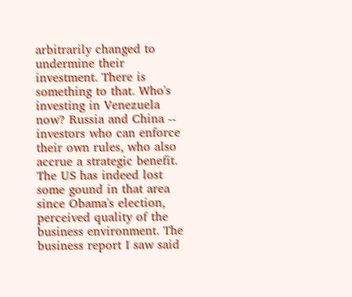arbitrarily changed to undermine their investment. There is something to that. Who's investing in Venezuela now? Russia and China -- investors who can enforce their own rules, who also accrue a strategic benefit. The US has indeed lost some gound in that area since Obama's election, perceived quality of the business environment. The business report I saw said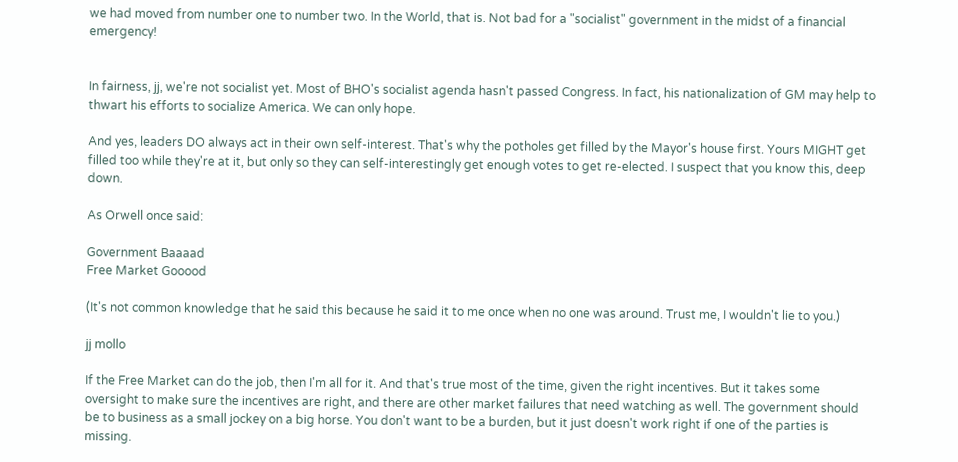we had moved from number one to number two. In the World, that is. Not bad for a "socialist" government in the midst of a financial emergency!


In fairness, jj, we're not socialist yet. Most of BHO's socialist agenda hasn't passed Congress. In fact, his nationalization of GM may help to thwart his efforts to socialize America. We can only hope.

And yes, leaders DO always act in their own self-interest. That's why the potholes get filled by the Mayor's house first. Yours MIGHT get filled too while they're at it, but only so they can self-interestingly get enough votes to get re-elected. I suspect that you know this, deep down.

As Orwell once said:

Government Baaaad
Free Market Gooood

(It's not common knowledge that he said this because he said it to me once when no one was around. Trust me, I wouldn't lie to you.)

jj mollo

If the Free Market can do the job, then I'm all for it. And that's true most of the time, given the right incentives. But it takes some oversight to make sure the incentives are right, and there are other market failures that need watching as well. The government should be to business as a small jockey on a big horse. You don't want to be a burden, but it just doesn't work right if one of the parties is missing.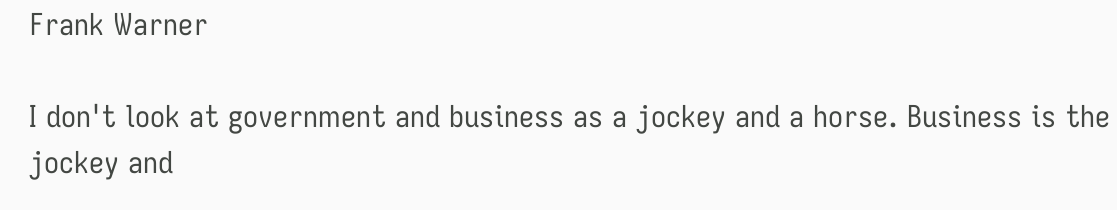Frank Warner

I don't look at government and business as a jockey and a horse. Business is the jockey and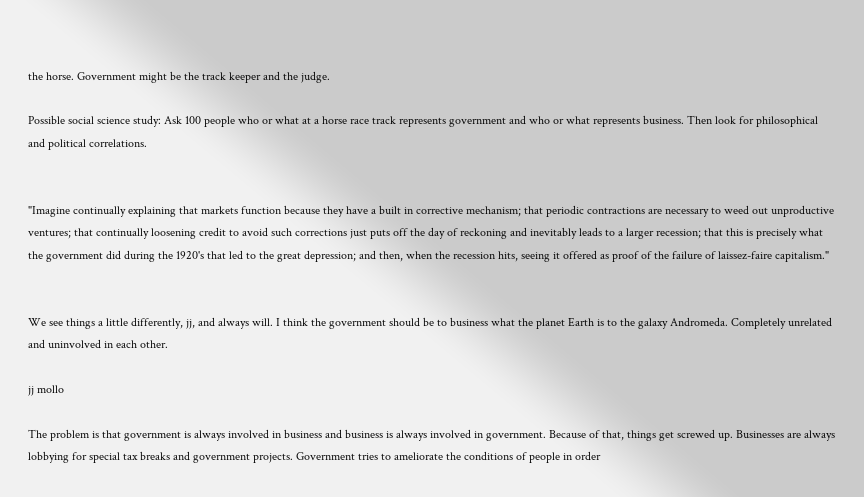the horse. Government might be the track keeper and the judge.

Possible social science study: Ask 100 people who or what at a horse race track represents government and who or what represents business. Then look for philosophical and political correlations.


"Imagine continually explaining that markets function because they have a built in corrective mechanism; that periodic contractions are necessary to weed out unproductive ventures; that continually loosening credit to avoid such corrections just puts off the day of reckoning and inevitably leads to a larger recession; that this is precisely what the government did during the 1920's that led to the great depression; and then, when the recession hits, seeing it offered as proof of the failure of laissez-faire capitalism."


We see things a little differently, jj, and always will. I think the government should be to business what the planet Earth is to the galaxy Andromeda. Completely unrelated and uninvolved in each other.

jj mollo

The problem is that government is always involved in business and business is always involved in government. Because of that, things get screwed up. Businesses are always lobbying for special tax breaks and government projects. Government tries to ameliorate the conditions of people in order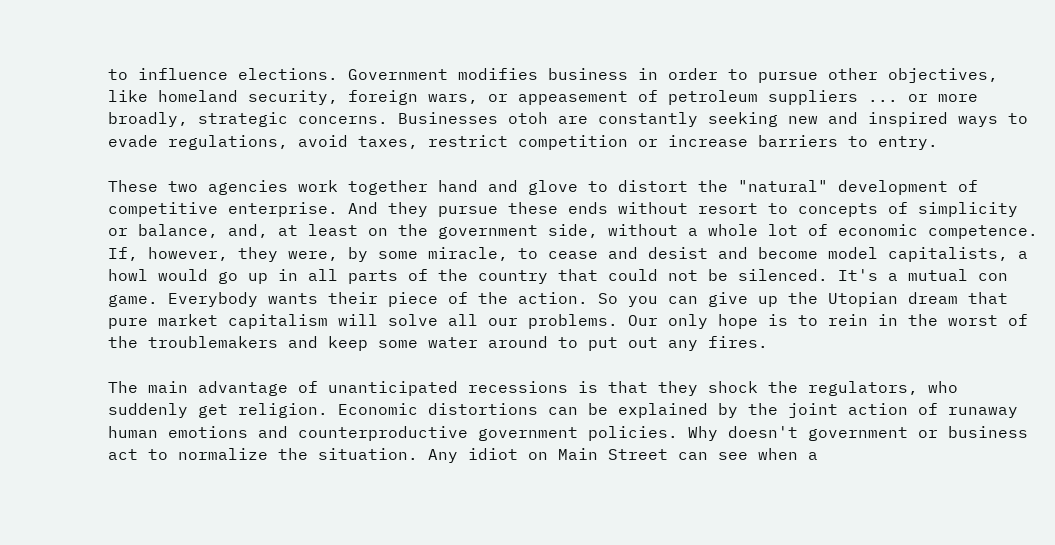to influence elections. Government modifies business in order to pursue other objectives, like homeland security, foreign wars, or appeasement of petroleum suppliers ... or more broadly, strategic concerns. Businesses otoh are constantly seeking new and inspired ways to evade regulations, avoid taxes, restrict competition or increase barriers to entry.

These two agencies work together hand and glove to distort the "natural" development of competitive enterprise. And they pursue these ends without resort to concepts of simplicity or balance, and, at least on the government side, without a whole lot of economic competence. If, however, they were, by some miracle, to cease and desist and become model capitalists, a howl would go up in all parts of the country that could not be silenced. It's a mutual con game. Everybody wants their piece of the action. So you can give up the Utopian dream that pure market capitalism will solve all our problems. Our only hope is to rein in the worst of the troublemakers and keep some water around to put out any fires.

The main advantage of unanticipated recessions is that they shock the regulators, who suddenly get religion. Economic distortions can be explained by the joint action of runaway human emotions and counterproductive government policies. Why doesn't government or business act to normalize the situation. Any idiot on Main Street can see when a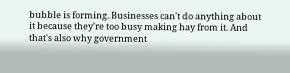bubble is forming. Businesses can't do anything about it because they're too busy making hay from it. And that's also why government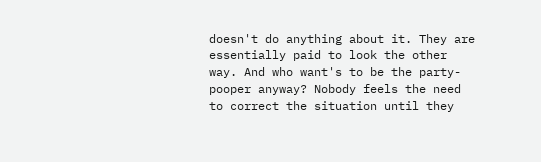doesn't do anything about it. They are essentially paid to look the other way. And who want's to be the party-pooper anyway? Nobody feels the need to correct the situation until they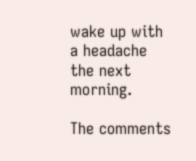wake up with a headache the next morning.

The comments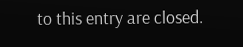to this entry are closed.